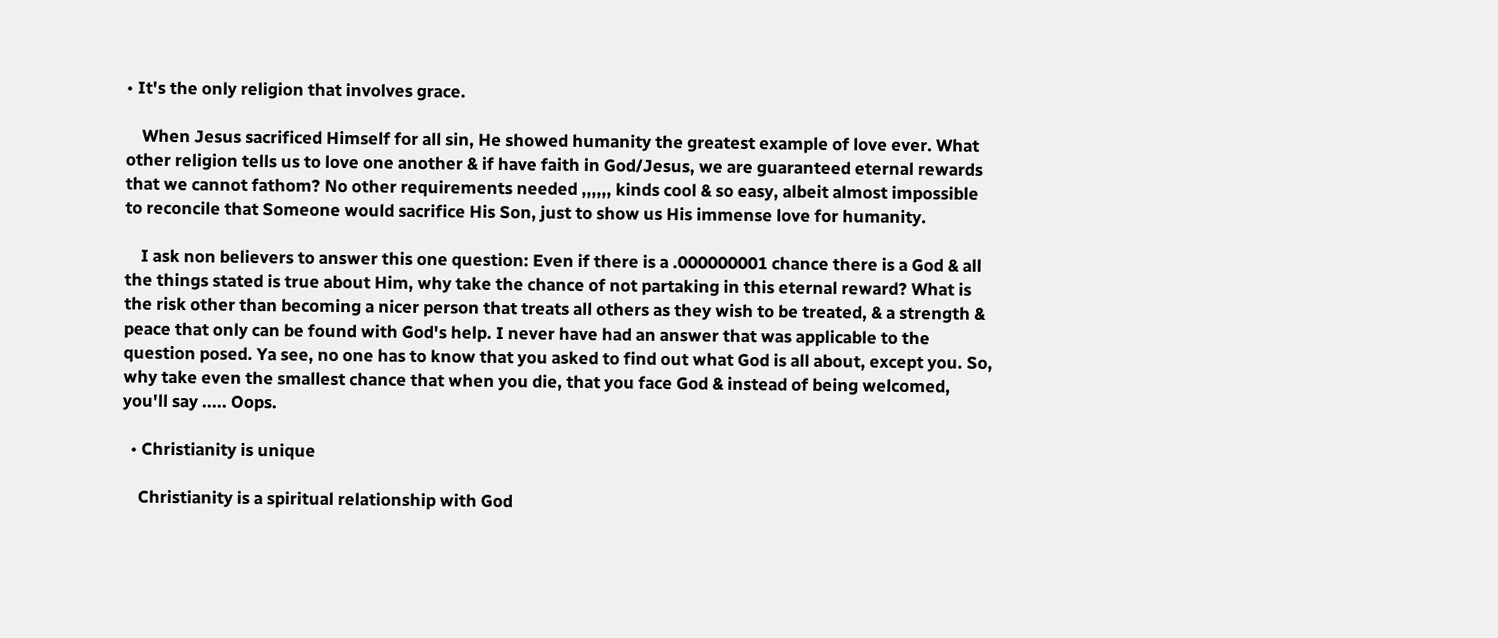• It's the only religion that involves grace.

    When Jesus sacrificed Himself for all sin, He showed humanity the greatest example of love ever. What other religion tells us to love one another & if have faith in God/Jesus, we are guaranteed eternal rewards that we cannot fathom? No other requirements needed ,,,,,, kinds cool & so easy, albeit almost impossible to reconcile that Someone would sacrifice His Son, just to show us His immense love for humanity.

    I ask non believers to answer this one question: Even if there is a .000000001 chance there is a God & all the things stated is true about Him, why take the chance of not partaking in this eternal reward? What is the risk other than becoming a nicer person that treats all others as they wish to be treated, & a strength & peace that only can be found with God's help. I never have had an answer that was applicable to the question posed. Ya see, no one has to know that you asked to find out what God is all about, except you. So, why take even the smallest chance that when you die, that you face God & instead of being welcomed, you'll say ..... Oops.

  • Christianity is unique

    Christianity is a spiritual relationship with God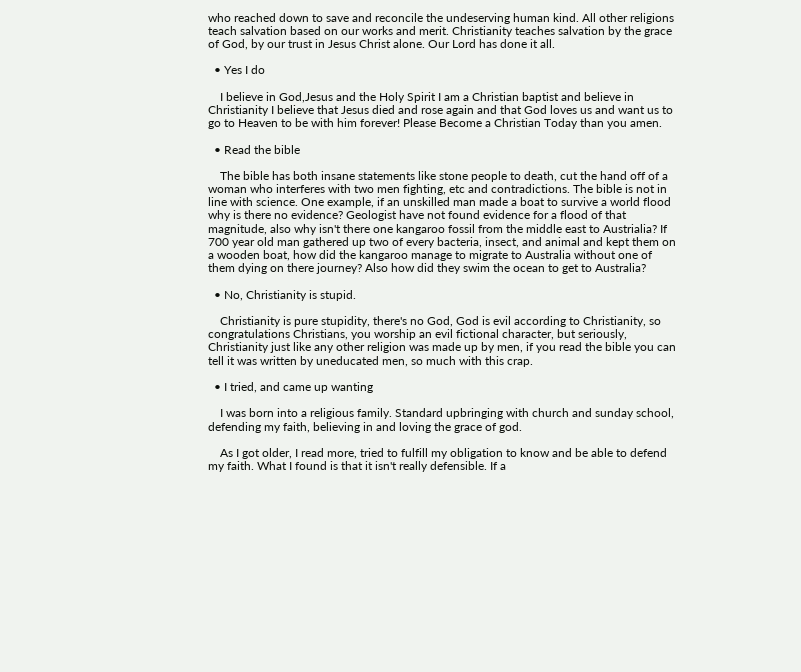who reached down to save and reconcile the undeserving human kind. All other religions teach salvation based on our works and merit. Christianity teaches salvation by the grace of God, by our trust in Jesus Christ alone. Our Lord has done it all.

  • Yes I do

    I believe in God,Jesus and the Holy Spirit I am a Christian baptist and believe in Christianity I believe that Jesus died and rose again and that God loves us and want us to go to Heaven to be with him forever! Please Become a Christian Today than you amen.

  • Read the bible

    The bible has both insane statements like stone people to death, cut the hand off of a woman who interferes with two men fighting, etc and contradictions. The bible is not in line with science. One example, if an unskilled man made a boat to survive a world flood why is there no evidence? Geologist have not found evidence for a flood of that magnitude, also why isn't there one kangaroo fossil from the middle east to Austrialia? If 700 year old man gathered up two of every bacteria, insect, and animal and kept them on a wooden boat, how did the kangaroo manage to migrate to Australia without one of them dying on there journey? Also how did they swim the ocean to get to Australia?

  • No, Christianity is stupid.

    Christianity is pure stupidity, there's no God, God is evil according to Christianity, so congratulations Christians, you worship an evil fictional character, but seriously, Christianity just like any other religion was made up by men, if you read the bible you can tell it was written by uneducated men, so much with this crap.

  • I tried, and came up wanting

    I was born into a religious family. Standard upbringing with church and sunday school, defending my faith, believing in and loving the grace of god.

    As I got older, I read more, tried to fulfill my obligation to know and be able to defend my faith. What I found is that it isn't really defensible. If a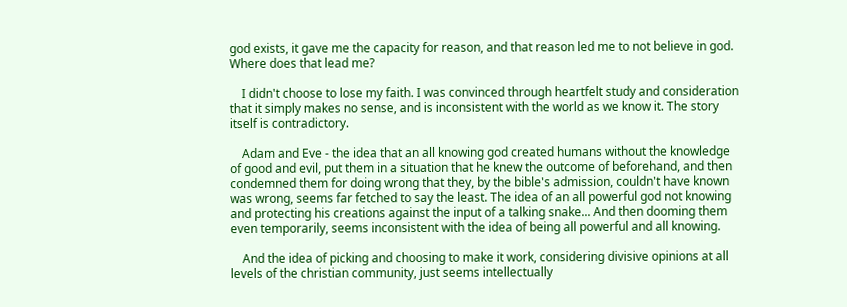god exists, it gave me the capacity for reason, and that reason led me to not believe in god. Where does that lead me?

    I didn't choose to lose my faith. I was convinced through heartfelt study and consideration that it simply makes no sense, and is inconsistent with the world as we know it. The story itself is contradictory.

    Adam and Eve - the idea that an all knowing god created humans without the knowledge of good and evil, put them in a situation that he knew the outcome of beforehand, and then condemned them for doing wrong that they, by the bible's admission, couldn't have known was wrong, seems far fetched to say the least. The idea of an all powerful god not knowing and protecting his creations against the input of a talking snake... And then dooming them even temporarily, seems inconsistent with the idea of being all powerful and all knowing.

    And the idea of picking and choosing to make it work, considering divisive opinions at all levels of the christian community, just seems intellectually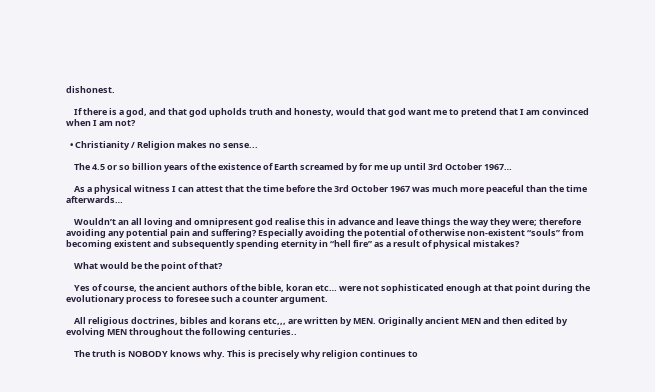dishonest.

    If there is a god, and that god upholds truth and honesty, would that god want me to pretend that I am convinced when I am not?

  • Christianity / Religion makes no sense...

    The 4.5 or so billion years of the existence of Earth screamed by for me up until 3rd October 1967…

    As a physical witness I can attest that the time before the 3rd October 1967 was much more peaceful than the time afterwards…

    Wouldn’t an all loving and omnipresent god realise this in advance and leave things the way they were; therefore avoiding any potential pain and suffering? Especially avoiding the potential of otherwise non-existent “souls” from becoming existent and subsequently spending eternity in “hell fire” as a result of physical mistakes?

    What would be the point of that?

    Yes of course, the ancient authors of the bible, koran etc… were not sophisticated enough at that point during the evolutionary process to foresee such a counter argument.

    All religious doctrines, bibles and korans etc,,, are written by MEN. Originally ancient MEN and then edited by evolving MEN throughout the following centuries..

    The truth is NOBODY knows why. This is precisely why religion continues to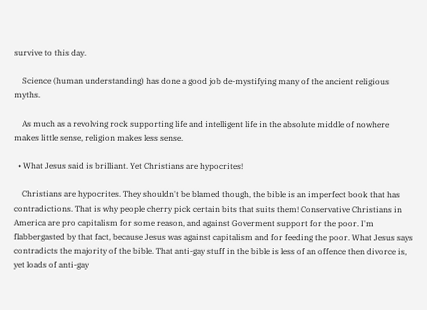survive to this day.

    Science (human understanding) has done a good job de-mystifying many of the ancient religious myths.

    As much as a revolving rock supporting life and intelligent life in the absolute middle of nowhere makes little sense, religion makes less sense.

  • What Jesus said is brilliant. Yet Christians are hypocrites!

    Christians are hypocrites. They shouldn't be blamed though, the bible is an imperfect book that has contradictions. That is why people cherry pick certain bits that suits them! Conservative Christians in America are pro capitalism for some reason, and against Goverment support for the poor. I'm flabbergasted by that fact, because Jesus was against capitalism and for feeding the poor. What Jesus says contradicts the majority of the bible. That anti-gay stuff in the bible is less of an offence then divorce is, yet loads of anti-gay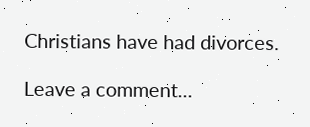Christians have had divorces.

Leave a comment...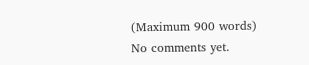(Maximum 900 words)
No comments yet.